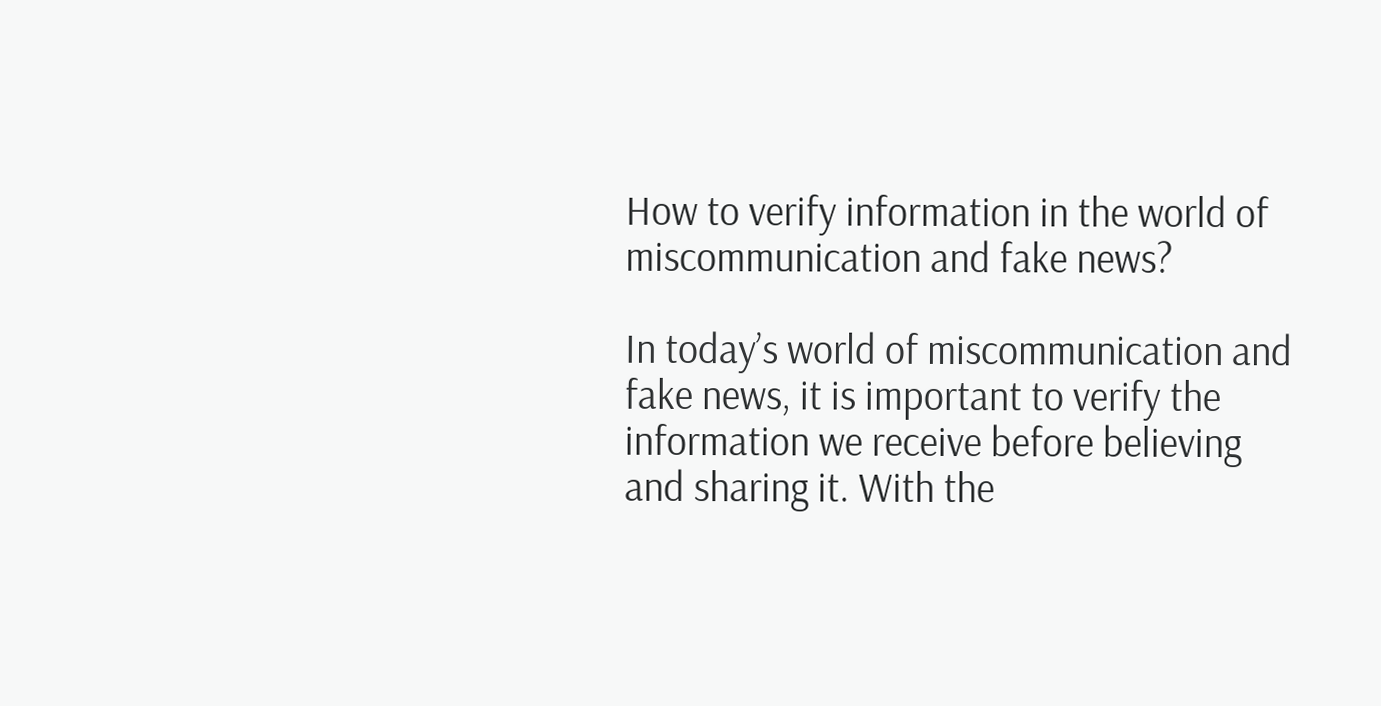How to verify information in the world of miscommunication and fake news?

In today’s world of miscommunication and fake news, it is important to verify the information we receive before believing and sharing it. With the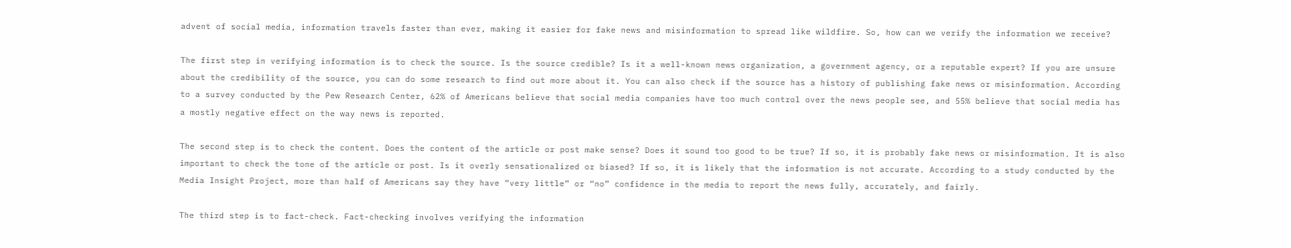advent of social media, information travels faster than ever, making it easier for fake news and misinformation to spread like wildfire. So, how can we verify the information we receive?

The first step in verifying information is to check the source. Is the source credible? Is it a well-known news organization, a government agency, or a reputable expert? If you are unsure about the credibility of the source, you can do some research to find out more about it. You can also check if the source has a history of publishing fake news or misinformation. According to a survey conducted by the Pew Research Center, 62% of Americans believe that social media companies have too much control over the news people see, and 55% believe that social media has a mostly negative effect on the way news is reported.

The second step is to check the content. Does the content of the article or post make sense? Does it sound too good to be true? If so, it is probably fake news or misinformation. It is also important to check the tone of the article or post. Is it overly sensationalized or biased? If so, it is likely that the information is not accurate. According to a study conducted by the Media Insight Project, more than half of Americans say they have “very little” or “no” confidence in the media to report the news fully, accurately, and fairly.

The third step is to fact-check. Fact-checking involves verifying the information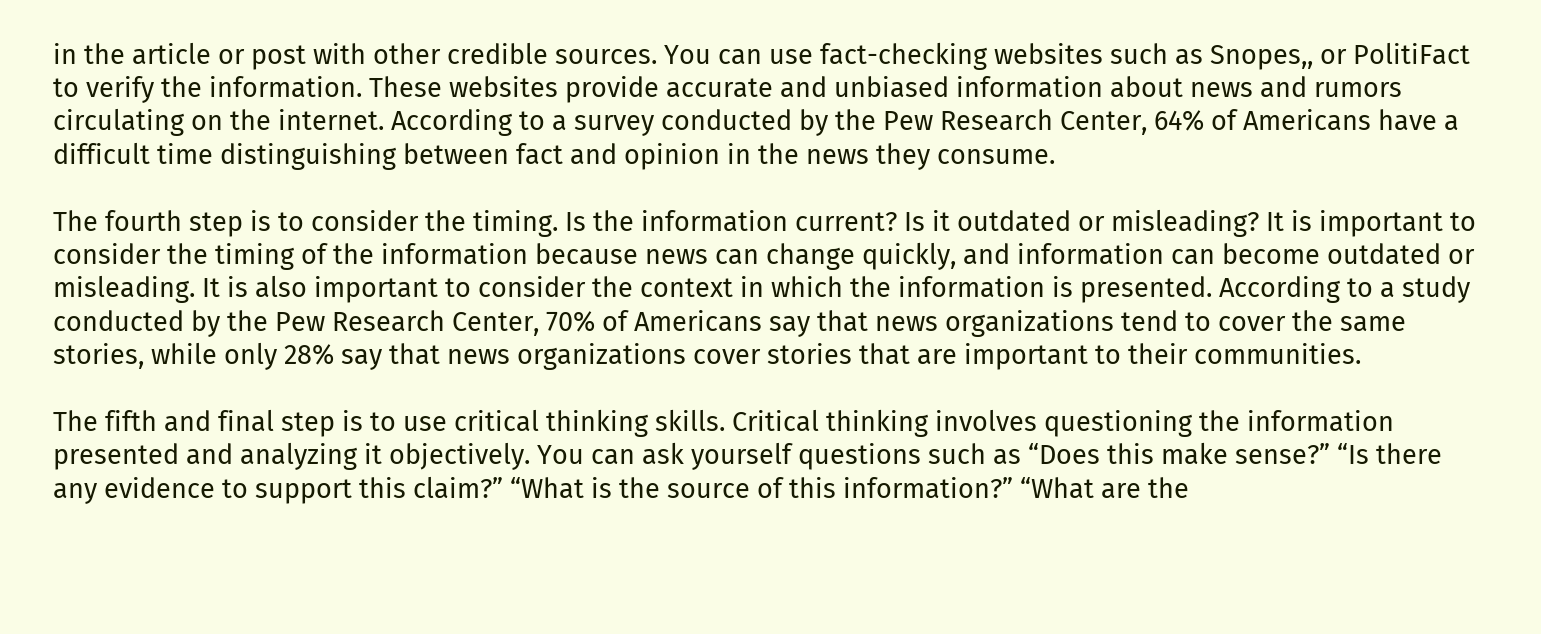in the article or post with other credible sources. You can use fact-checking websites such as Snopes,, or PolitiFact to verify the information. These websites provide accurate and unbiased information about news and rumors circulating on the internet. According to a survey conducted by the Pew Research Center, 64% of Americans have a difficult time distinguishing between fact and opinion in the news they consume.

The fourth step is to consider the timing. Is the information current? Is it outdated or misleading? It is important to consider the timing of the information because news can change quickly, and information can become outdated or misleading. It is also important to consider the context in which the information is presented. According to a study conducted by the Pew Research Center, 70% of Americans say that news organizations tend to cover the same stories, while only 28% say that news organizations cover stories that are important to their communities.

The fifth and final step is to use critical thinking skills. Critical thinking involves questioning the information presented and analyzing it objectively. You can ask yourself questions such as “Does this make sense?” “Is there any evidence to support this claim?” “What is the source of this information?” “What are the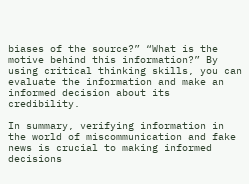biases of the source?” “What is the motive behind this information?” By using critical thinking skills, you can evaluate the information and make an informed decision about its credibility.

In summary, verifying information in the world of miscommunication and fake news is crucial to making informed decisions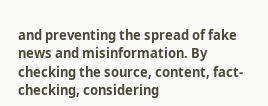and preventing the spread of fake news and misinformation. By checking the source, content, fact-checking, considering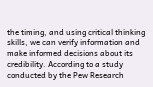the timing, and using critical thinking skills, we can verify information and make informed decisions about its credibility. According to a study conducted by the Pew Research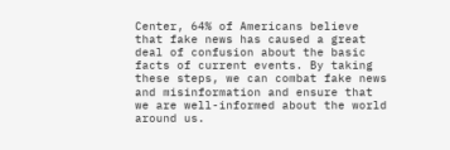Center, 64% of Americans believe that fake news has caused a great deal of confusion about the basic facts of current events. By taking these steps, we can combat fake news and misinformation and ensure that we are well-informed about the world around us.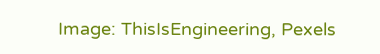Image: ThisIsEngineering, Pexels